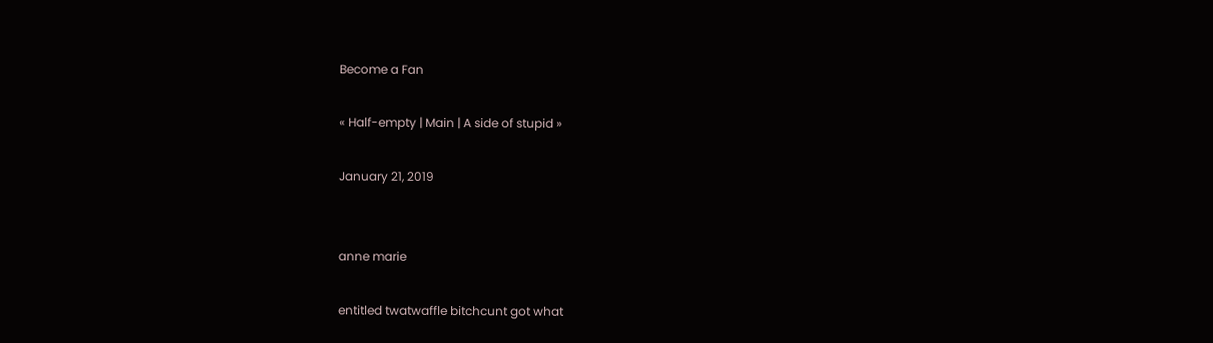Become a Fan

« Half-empty | Main | A side of stupid »

January 21, 2019


anne marie

entitled twatwaffle bitchcunt got what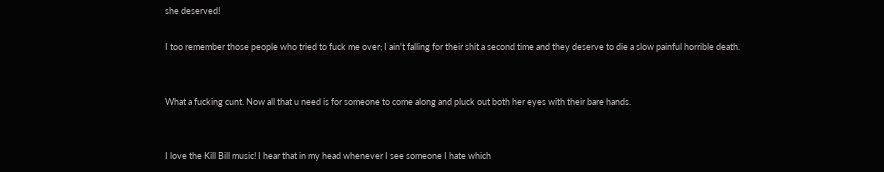she deserved!

I too remember those people who tried to fuck me over; I ain't falling for their shit a second time and they deserve to die a slow painful horrible death.


What a fucking cunt. Now all that u need is for someone to come along and pluck out both her eyes with their bare hands.


I love the Kill Bill music! I hear that in my head whenever I see someone I hate which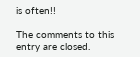is often!!

The comments to this entry are closed.